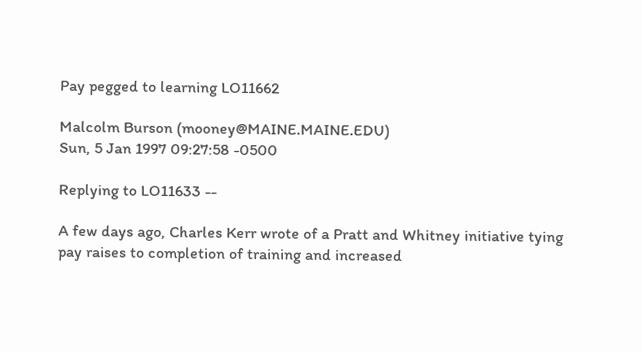Pay pegged to learning LO11662

Malcolm Burson (mooney@MAINE.MAINE.EDU)
Sun, 5 Jan 1997 09:27:58 -0500

Replying to LO11633 --

A few days ago, Charles Kerr wrote of a Pratt and Whitney initiative tying
pay raises to completion of training and increased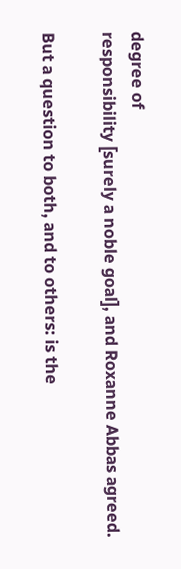degree of
responsibility [surely a noble goal], and Roxanne Abbas agreed.

But a question to both, and to others: is the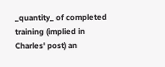_quantity_ of completed
training (implied in Charles' post) an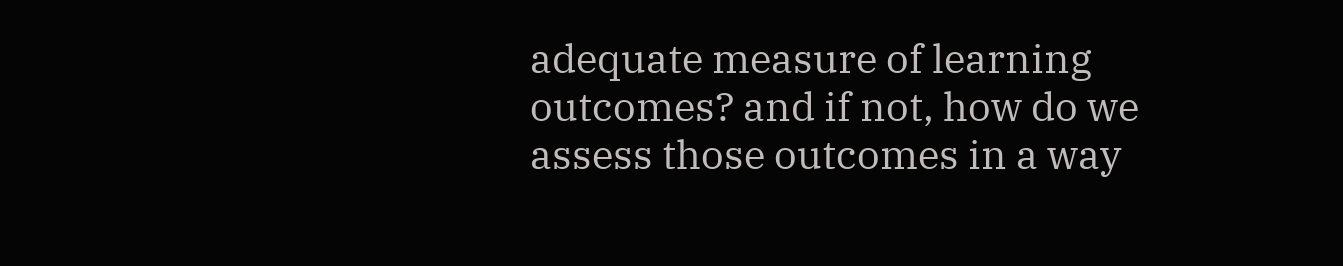adequate measure of learning
outcomes? and if not, how do we assess those outcomes in a way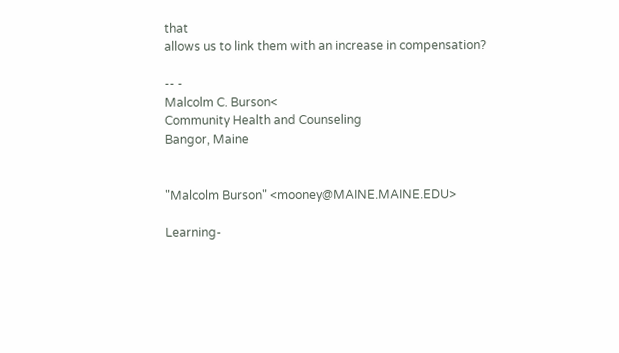that
allows us to link them with an increase in compensation?

-- -
Malcolm C. Burson<
Community Health and Counseling
Bangor, Maine


"Malcolm Burson" <mooney@MAINE.MAINE.EDU>

Learning-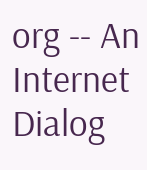org -- An Internet Dialog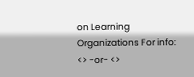on Learning Organizations For info: <> -or- <>